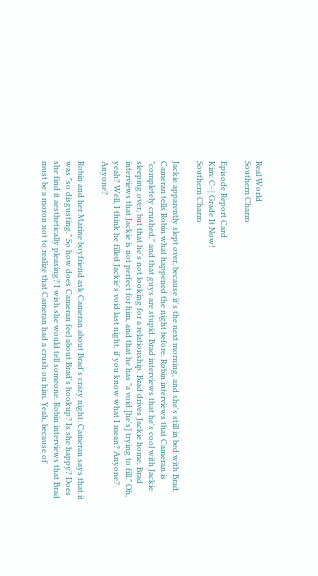Real World
Southern Charm

Episode Report Card
Kim: C- | Grade It Now!
Southern Charm

Jackie apparently slept over, because it's the next morning, and she's still in bed with Brad. Cameran tells Robin what happened the night before. Robin interviews that Cameran is "completely crushed," and that guys are stupid. Brad interviews that he's cool with Jackie sleeping over, but that he's not looking for a relationship. Brad drives Jackie home. Brad interviews that Jackie is not perfect for him, and that he has "a void [he's] trying to fill." Oh, yeah? Well, I think he filled Jackie's void last night, if you know what I mean? Anyone? Anyone?

Robin and her Marine boyfriend ask Cameran about Brad's crazy night. Cameran says that it was "so disgusting." So how does Cameran feel about Brad's hookup? Is she happy? Does she find it aesthetically pleasing? I wish she would tell someone. Robin interviews that Brad must be a moron not to realize that Cameran had a crush on him. Yeah, because of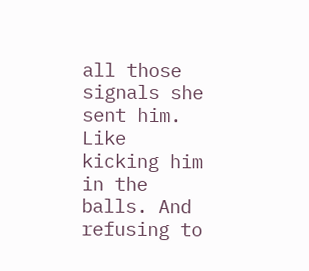all those signals she sent him. Like kicking him in the balls. And refusing to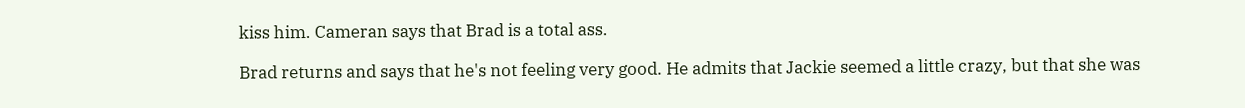kiss him. Cameran says that Brad is a total ass.

Brad returns and says that he's not feeling very good. He admits that Jackie seemed a little crazy, but that she was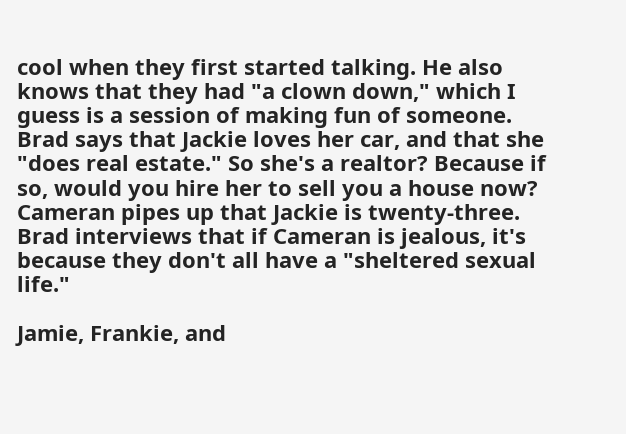cool when they first started talking. He also knows that they had "a clown down," which I guess is a session of making fun of someone. Brad says that Jackie loves her car, and that she "does real estate." So she's a realtor? Because if so, would you hire her to sell you a house now? Cameran pipes up that Jackie is twenty-three. Brad interviews that if Cameran is jealous, it's because they don't all have a "sheltered sexual life."

Jamie, Frankie, and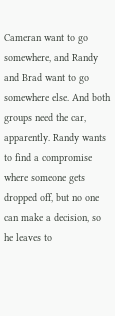Cameran want to go somewhere, and Randy and Brad want to go somewhere else. And both groups need the car, apparently. Randy wants to find a compromise where someone gets dropped off, but no one can make a decision, so he leaves to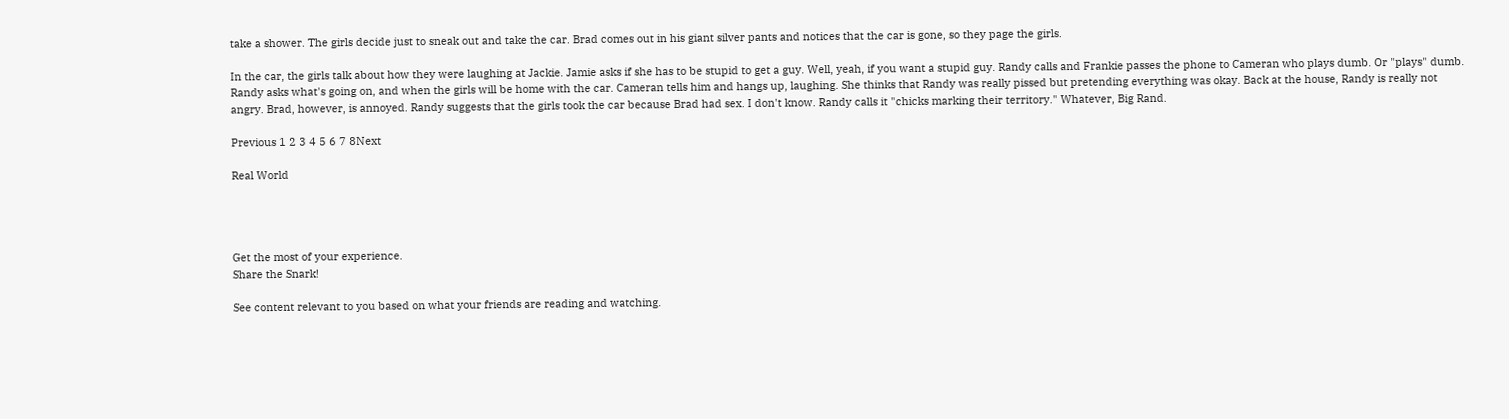take a shower. The girls decide just to sneak out and take the car. Brad comes out in his giant silver pants and notices that the car is gone, so they page the girls.

In the car, the girls talk about how they were laughing at Jackie. Jamie asks if she has to be stupid to get a guy. Well, yeah, if you want a stupid guy. Randy calls and Frankie passes the phone to Cameran who plays dumb. Or "plays" dumb. Randy asks what's going on, and when the girls will be home with the car. Cameran tells him and hangs up, laughing. She thinks that Randy was really pissed but pretending everything was okay. Back at the house, Randy is really not angry. Brad, however, is annoyed. Randy suggests that the girls took the car because Brad had sex. I don't know. Randy calls it "chicks marking their territory." Whatever, Big Rand.

Previous 1 2 3 4 5 6 7 8Next

Real World




Get the most of your experience.
Share the Snark!

See content relevant to you based on what your friends are reading and watching.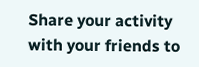Share your activity with your friends to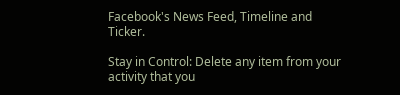Facebook's News Feed, Timeline and Ticker.

Stay in Control: Delete any item from your activity that you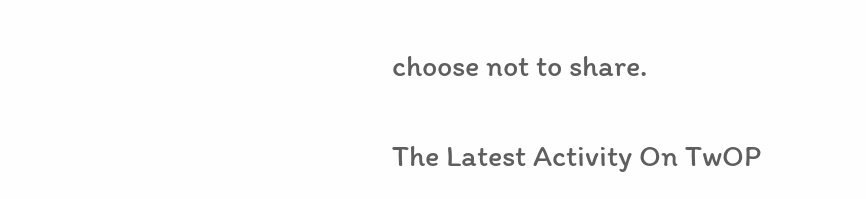choose not to share.

The Latest Activity On TwOP